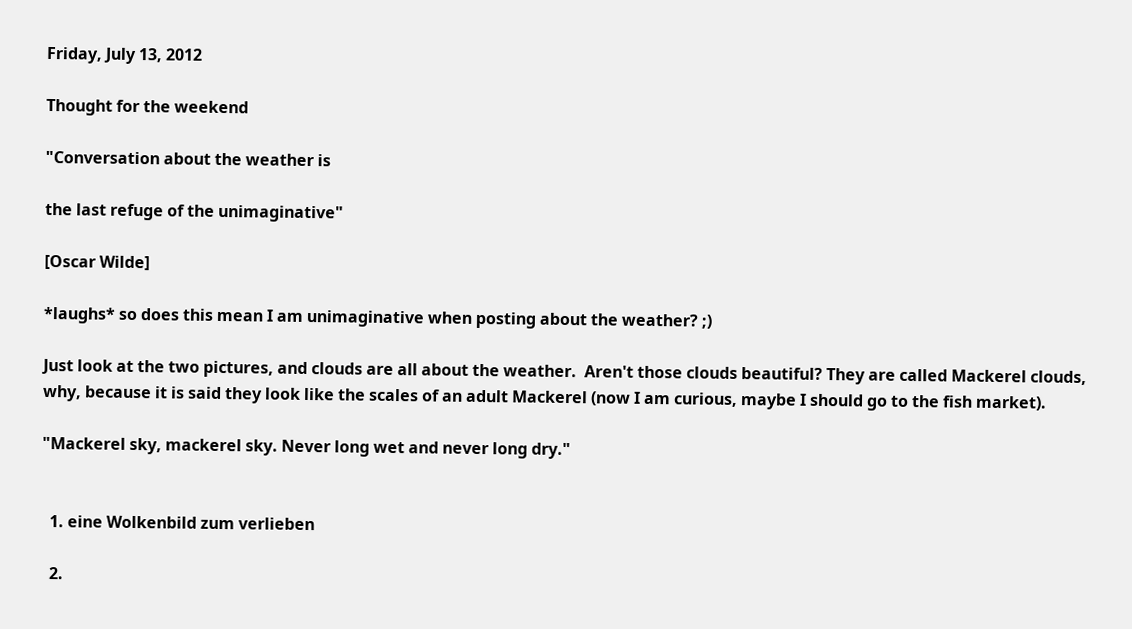Friday, July 13, 2012

Thought for the weekend

"Conversation about the weather is

the last refuge of the unimaginative"

[Oscar Wilde]

*laughs* so does this mean I am unimaginative when posting about the weather? ;)

Just look at the two pictures, and clouds are all about the weather.  Aren't those clouds beautiful? They are called Mackerel clouds, why, because it is said they look like the scales of an adult Mackerel (now I am curious, maybe I should go to the fish market).

"Mackerel sky, mackerel sky. Never long wet and never long dry."


  1. eine Wolkenbild zum verlieben

  2.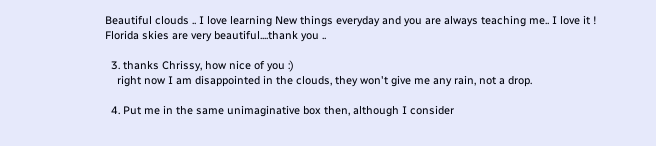Beautiful clouds .. I love learning New things everyday and you are always teaching me.. I love it ! Florida skies are very beautiful....thank you ..

  3. thanks Chrissy, how nice of you :)
    right now I am disappointed in the clouds, they won't give me any rain, not a drop.

  4. Put me in the same unimaginative box then, although I consider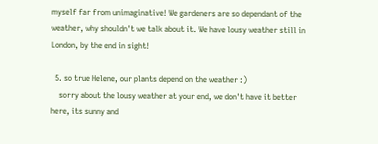myself far from unimaginative! We gardeners are so dependant of the weather, why shouldn't we talk about it. We have lousy weather still in London, by the end in sight!

  5. so true Helene, our plants depend on the weather :)
    sorry about the lousy weather at your end, we don't have it better here, its sunny and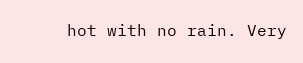hot with no rain. Very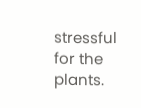stressful for the plants.